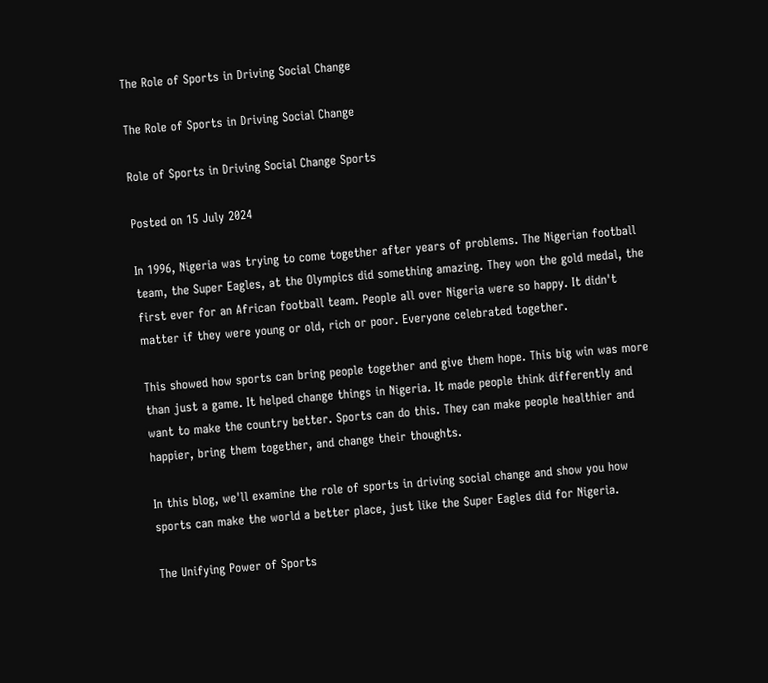The Role of Sports in Driving Social Change

The Role of Sports in Driving Social Change

Role of Sports in Driving Social Change Sports

Posted on 15 July 2024

In 1996, Nigeria was trying to come together after years of problems. The Nigerian football team, the Super Eagles, at the Olympics did something amazing. They won the gold medal, the first ever for an African football team. People all over Nigeria were so happy. It didn't matter if they were young or old, rich or poor. Everyone celebrated together.

This showed how sports can bring people together and give them hope. This big win was more than just a game. It helped change things in Nigeria. It made people think differently and want to make the country better. Sports can do this. They can make people healthier and happier, bring them together, and change their thoughts.

In this blog, we'll examine the role of sports in driving social change and show you how sports can make the world a better place, just like the Super Eagles did for Nigeria.

The Unifying Power of Sports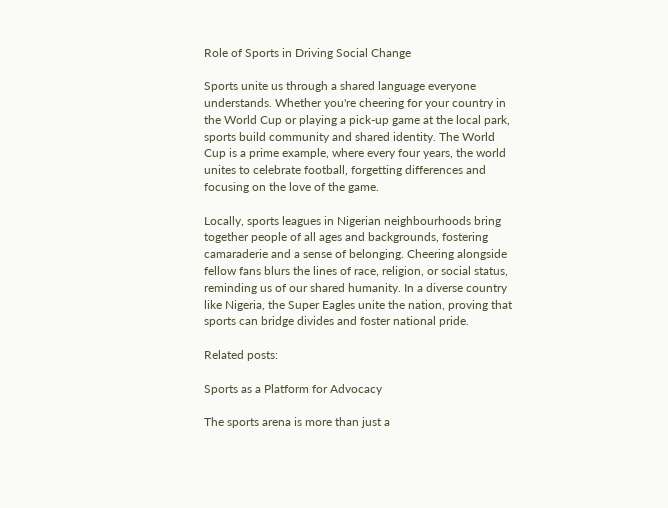Role of Sports in Driving Social Change

Sports unite us through a shared language everyone understands. Whether you're cheering for your country in the World Cup or playing a pick-up game at the local park, sports build community and shared identity. The World Cup is a prime example, where every four years, the world unites to celebrate football, forgetting differences and focusing on the love of the game.

Locally, sports leagues in Nigerian neighbourhoods bring together people of all ages and backgrounds, fostering camaraderie and a sense of belonging. Cheering alongside fellow fans blurs the lines of race, religion, or social status, reminding us of our shared humanity. In a diverse country like Nigeria, the Super Eagles unite the nation, proving that sports can bridge divides and foster national pride.

Related posts:

Sports as a Platform for Advocacy

The sports arena is more than just a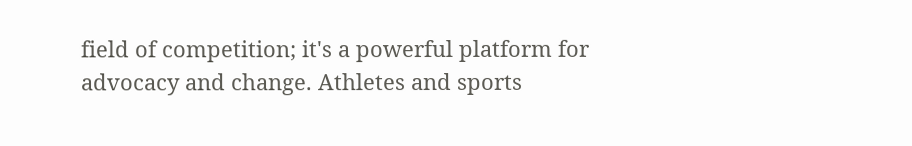field of competition; it's a powerful platform for advocacy and change. Athletes and sports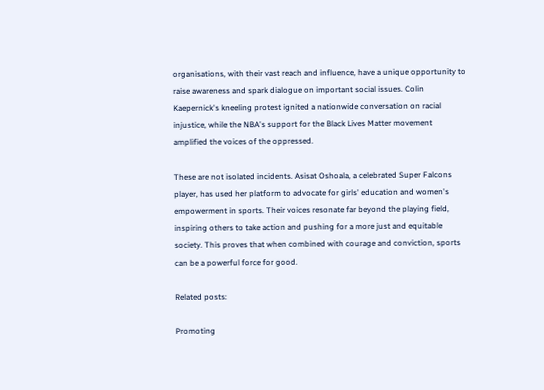organisations, with their vast reach and influence, have a unique opportunity to raise awareness and spark dialogue on important social issues. Colin Kaepernick's kneeling protest ignited a nationwide conversation on racial injustice, while the NBA's support for the Black Lives Matter movement amplified the voices of the oppressed.

These are not isolated incidents. Asisat Oshoala, a celebrated Super Falcons player, has used her platform to advocate for girls' education and women's empowerment in sports. Their voices resonate far beyond the playing field, inspiring others to take action and pushing for a more just and equitable society. This proves that when combined with courage and conviction, sports can be a powerful force for good.

Related posts:

Promoting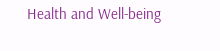Health and Well-being